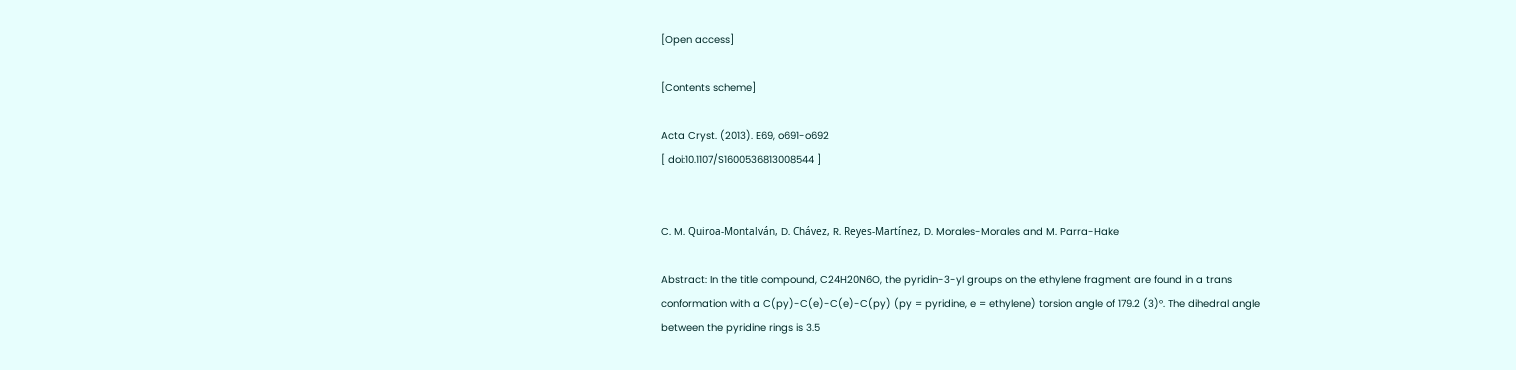[Open access]

[Contents scheme]

Acta Cryst. (2013). E69, o691-o692
[ doi:10.1107/S1600536813008544 ]


C. M. Quiroa-Montalván, D. Chávez, R. Reyes-Martínez, D. Morales-Morales and M. Parra-Hake

Abstract: In the title compound, C24H20N6O, the pyridin-3-yl groups on the ethylene fragment are found in a trans conformation with a C(py)-C(e)-C(e)-C(py) (py = pyridine, e = ethylene) torsion angle of 179.2 (3)°. The dihedral angle between the pyridine rings is 3.5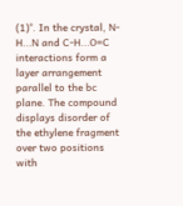(1)°. In the crystal, N-H...N and C-H...O=C interactions form a layer arrangement parallel to the bc plane. The compound displays disorder of the ethylene fragment over two positions with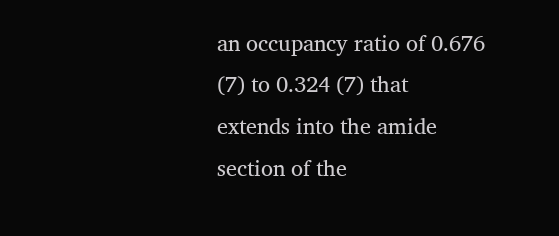an occupancy ratio of 0.676 (7) to 0.324 (7) that extends into the amide section of the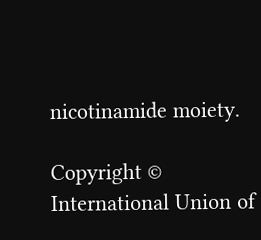nicotinamide moiety.

Copyright © International Union of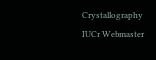Crystallography
IUCr Webmaster